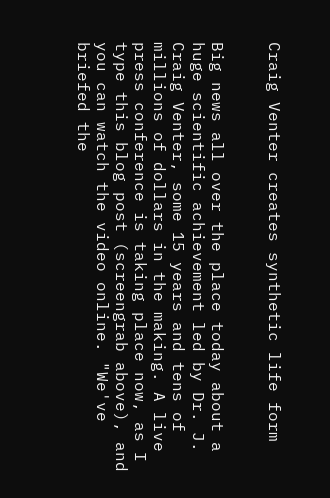Craig Venter creates synthetic life form


Big news all over the place today about a huge scientific achievement led by Dr. J. Craig Venter, some 15 years and tens of millions of dollars in the making. A live press conference is taking place now, as I type this blog post (screengrab above), and you can watch the video online. "We've briefed the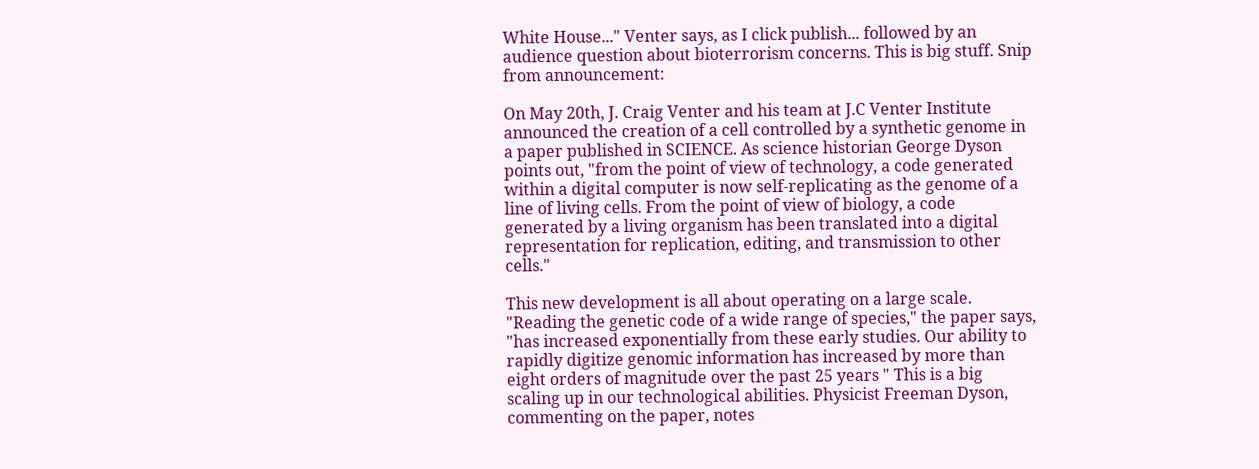White House..." Venter says, as I click publish... followed by an audience question about bioterrorism concerns. This is big stuff. Snip from announcement:

On May 20th, J. Craig Venter and his team at J.C Venter Institute announced the creation of a cell controlled by a synthetic genome in a paper published in SCIENCE. As science historian George Dyson points out, "from the point of view of technology, a code generated within a digital computer is now self-replicating as the genome of a line of living cells. From the point of view of biology, a code generated by a living organism has been translated into a digital representation for replication, editing, and transmission to other cells."

This new development is all about operating on a large scale. "Reading the genetic code of a wide range of species," the paper says, "has increased exponentially from these early studies. Our ability to rapidly digitize genomic information has increased by more than eight orders of magnitude over the past 25 years " This is a big scaling up in our technological abilities. Physicist Freeman Dyson, commenting on the paper, notes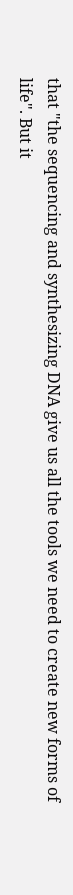that "the sequencing and synthesizing DNA give us all the tools we need to create new forms of life". But it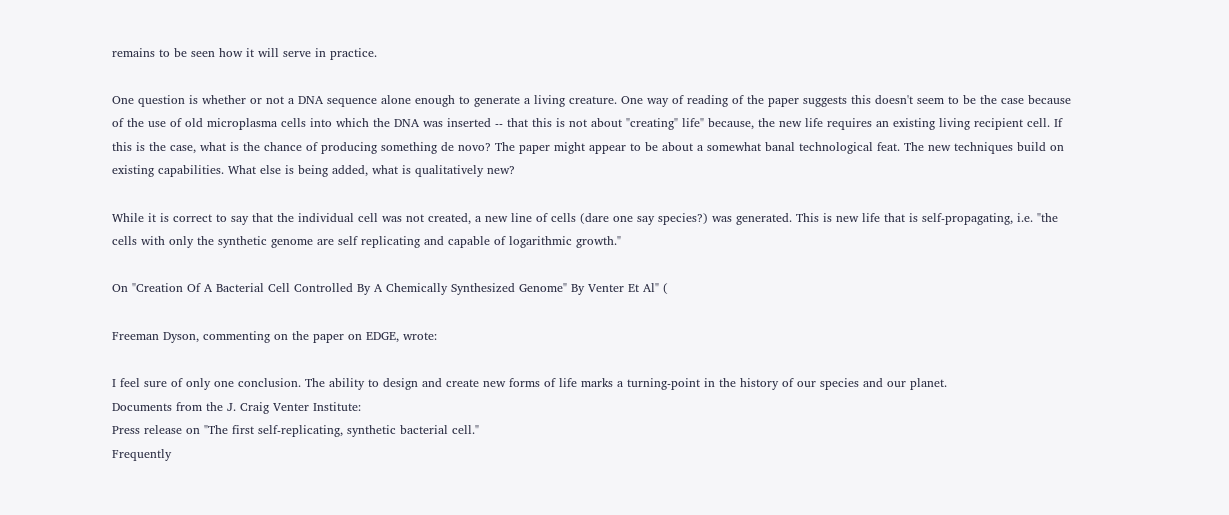remains to be seen how it will serve in practice.

One question is whether or not a DNA sequence alone enough to generate a living creature. One way of reading of the paper suggests this doesn't seem to be the case because of the use of old microplasma cells into which the DNA was inserted -- that this is not about "creating" life" because, the new life requires an existing living recipient cell. If this is the case, what is the chance of producing something de novo? The paper might appear to be about a somewhat banal technological feat. The new techniques build on existing capabilities. What else is being added, what is qualitatively new?

While it is correct to say that the individual cell was not created, a new line of cells (dare one say species?) was generated. This is new life that is self-propagating, i.e. "the cells with only the synthetic genome are self replicating and capable of logarithmic growth."

On "Creation Of A Bacterial Cell Controlled By A Chemically Synthesized Genome" By Venter Et Al" (

Freeman Dyson, commenting on the paper on EDGE, wrote:

I feel sure of only one conclusion. The ability to design and create new forms of life marks a turning-point in the history of our species and our planet.
Documents from the J. Craig Venter Institute:
Press release on "The first self-replicating, synthetic bacterial cell."
Frequently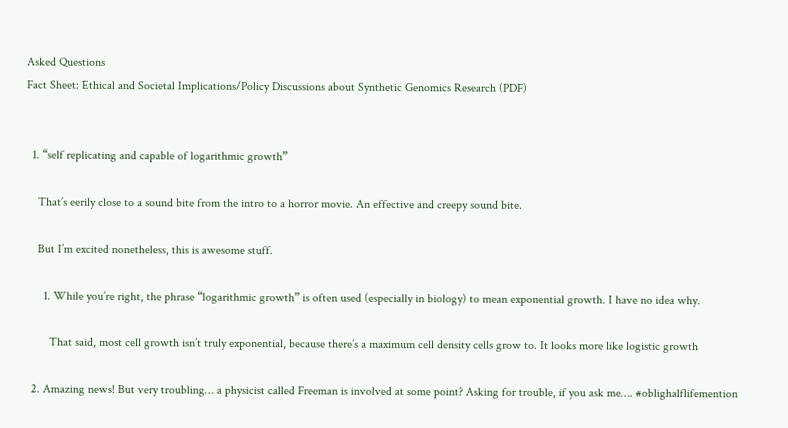Asked Questions
Fact Sheet: Ethical and Societal Implications/Policy Discussions about Synthetic Genomics Research (PDF)


  1. “self replicating and capable of logarithmic growth”

    That’s eerily close to a sound bite from the intro to a horror movie. An effective and creepy sound bite.

    But I’m excited nonetheless, this is awesome stuff.

      1. While you’re right, the phrase “logarithmic growth” is often used (especially in biology) to mean exponential growth. I have no idea why.

        That said, most cell growth isn’t truly exponential, because there’s a maximum cell density cells grow to. It looks more like logistic growth

  2. Amazing news! But very troubling… a physicist called Freeman is involved at some point? Asking for trouble, if you ask me…. #oblighalflifemention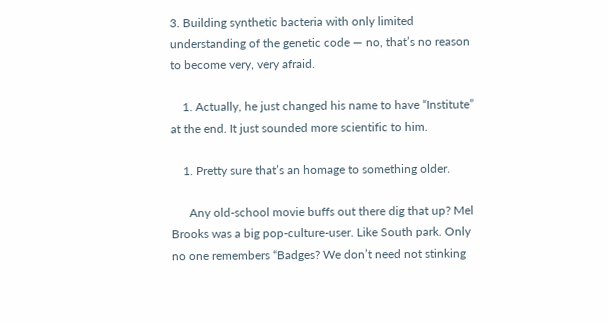3. Building synthetic bacteria with only limited understanding of the genetic code — no, that’s no reason to become very, very afraid.

    1. Actually, he just changed his name to have “Institute” at the end. It just sounded more scientific to him.

    1. Pretty sure that’s an homage to something older.

      Any old-school movie buffs out there dig that up? Mel Brooks was a big pop-culture-user. Like South park. Only no one remembers “Badges? We don’t need not stinking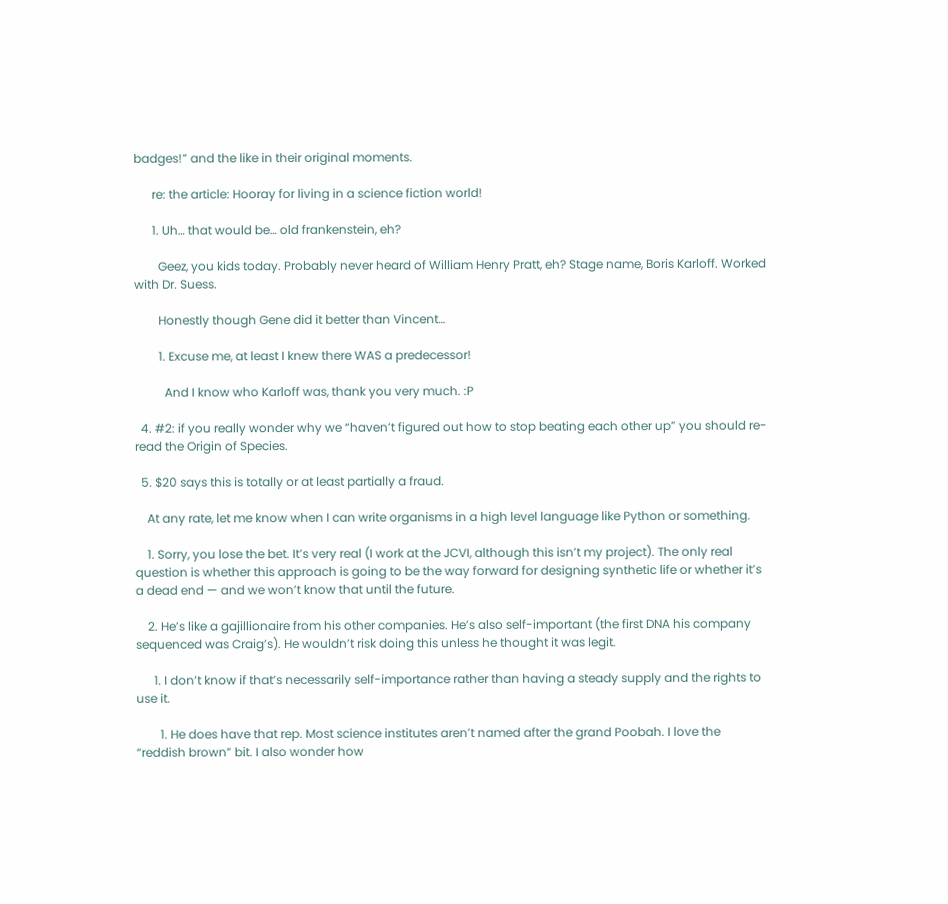badges!” and the like in their original moments.

      re: the article: Hooray for living in a science fiction world!

      1. Uh… that would be… old frankenstein, eh?

        Geez, you kids today. Probably never heard of William Henry Pratt, eh? Stage name, Boris Karloff. Worked with Dr. Suess.

        Honestly though Gene did it better than Vincent…

        1. Excuse me, at least I knew there WAS a predecessor!

          And I know who Karloff was, thank you very much. :P

  4. #2: if you really wonder why we “haven’t figured out how to stop beating each other up” you should re-read the Origin of Species.

  5. $20 says this is totally or at least partially a fraud.

    At any rate, let me know when I can write organisms in a high level language like Python or something.

    1. Sorry, you lose the bet. It’s very real (I work at the JCVI, although this isn’t my project). The only real question is whether this approach is going to be the way forward for designing synthetic life or whether it’s a dead end — and we won’t know that until the future.

    2. He’s like a gajillionaire from his other companies. He’s also self-important (the first DNA his company sequenced was Craig’s). He wouldn’t risk doing this unless he thought it was legit.

      1. I don’t know if that’s necessarily self-importance rather than having a steady supply and the rights to use it.

        1. He does have that rep. Most science institutes aren’t named after the grand Poobah. I love the “reddish brown” bit. I also wonder how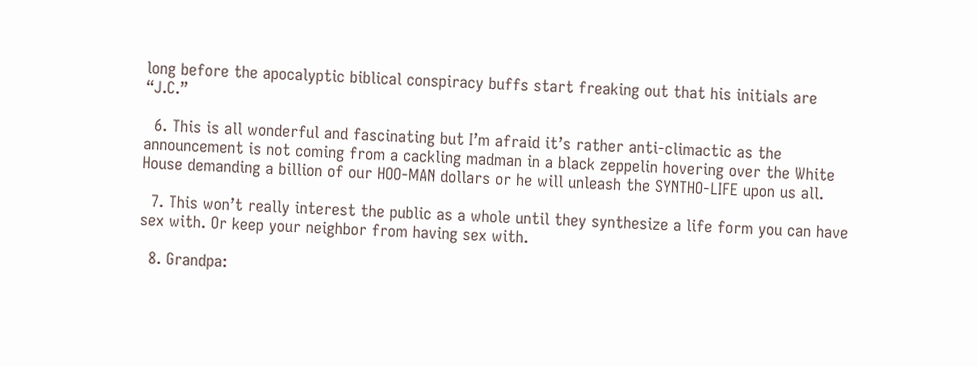long before the apocalyptic biblical conspiracy buffs start freaking out that his initials are “J.C.”

  6. This is all wonderful and fascinating but I’m afraid it’s rather anti-climactic as the announcement is not coming from a cackling madman in a black zeppelin hovering over the White House demanding a billion of our HOO-MAN dollars or he will unleash the SYNTHO-LIFE upon us all.

  7. This won’t really interest the public as a whole until they synthesize a life form you can have sex with. Or keep your neighbor from having sex with.

  8. Grandpa: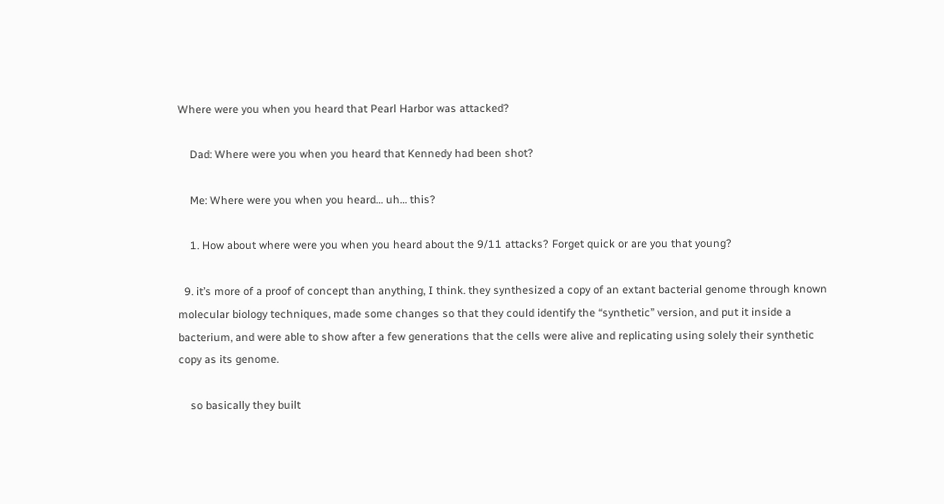Where were you when you heard that Pearl Harbor was attacked?

    Dad: Where were you when you heard that Kennedy had been shot?

    Me: Where were you when you heard… uh… this?

    1. How about where were you when you heard about the 9/11 attacks? Forget quick or are you that young?

  9. it’s more of a proof of concept than anything, I think. they synthesized a copy of an extant bacterial genome through known molecular biology techniques, made some changes so that they could identify the “synthetic” version, and put it inside a bacterium, and were able to show after a few generations that the cells were alive and replicating using solely their synthetic copy as its genome.

    so basically they built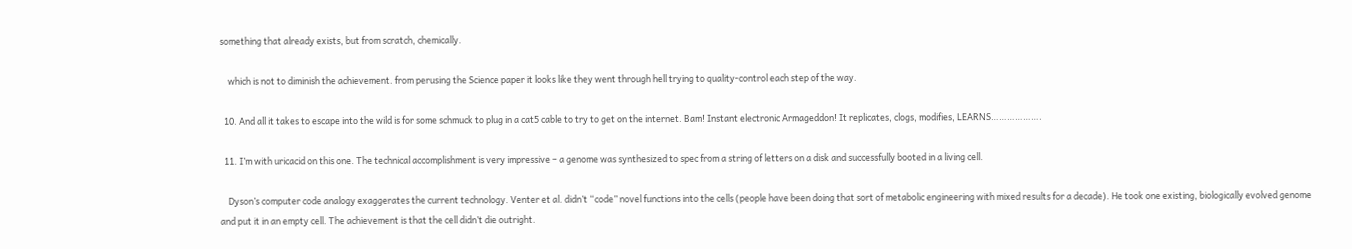something that already exists, but from scratch, chemically.

    which is not to diminish the achievement. from perusing the Science paper it looks like they went through hell trying to quality-control each step of the way.

  10. And all it takes to escape into the wild is for some schmuck to plug in a cat5 cable to try to get on the internet. Bam! Instant electronic Armageddon! It replicates, clogs, modifies, LEARNS……………….

  11. I’m with uricacid on this one. The technical accomplishment is very impressive – a genome was synthesized to spec from a string of letters on a disk and successfully booted in a living cell.

    Dyson’s computer code analogy exaggerates the current technology. Venter et al. didn’t “code” novel functions into the cells (people have been doing that sort of metabolic engineering with mixed results for a decade). He took one existing, biologically evolved genome and put it in an empty cell. The achievement is that the cell didn’t die outright.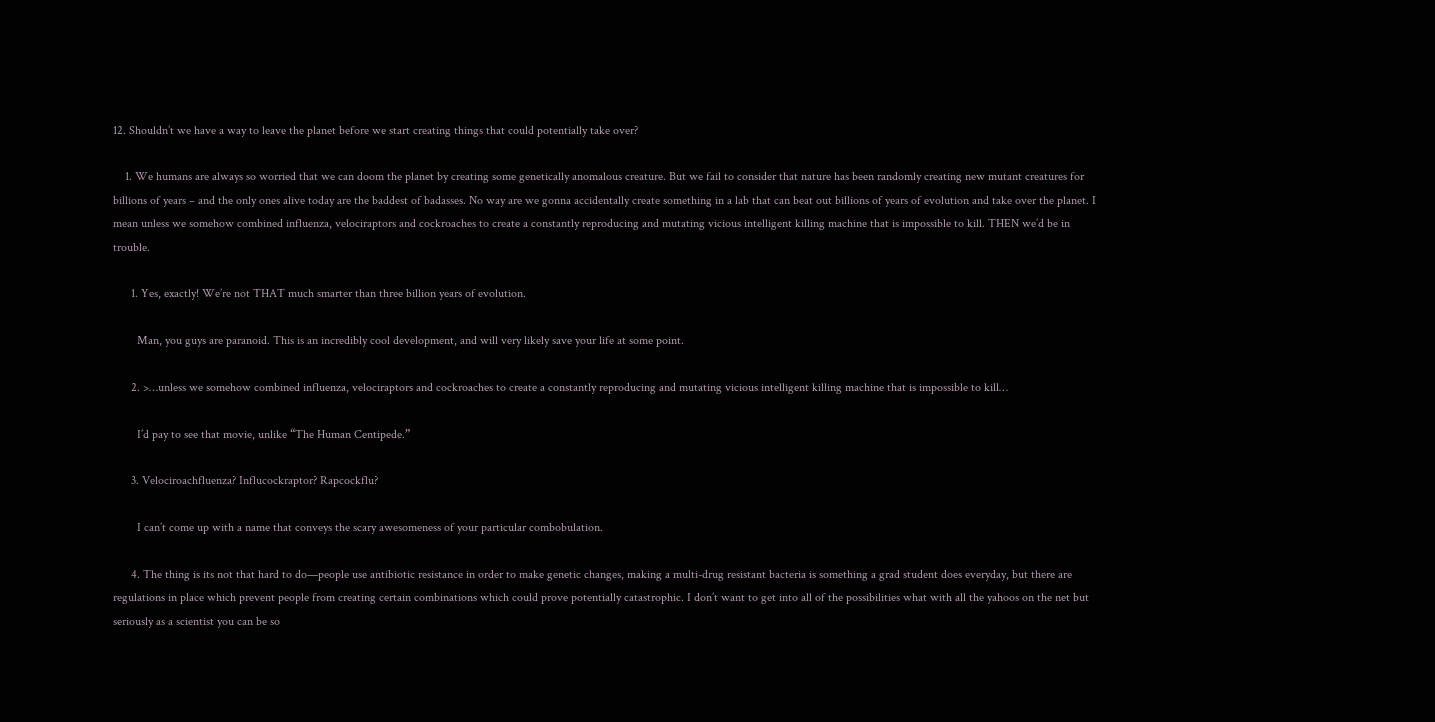12. Shouldn’t we have a way to leave the planet before we start creating things that could potentially take over?

    1. We humans are always so worried that we can doom the planet by creating some genetically anomalous creature. But we fail to consider that nature has been randomly creating new mutant creatures for billions of years – and the only ones alive today are the baddest of badasses. No way are we gonna accidentally create something in a lab that can beat out billions of years of evolution and take over the planet. I mean unless we somehow combined influenza, velociraptors and cockroaches to create a constantly reproducing and mutating vicious intelligent killing machine that is impossible to kill. THEN we’d be in trouble.

      1. Yes, exactly! We’re not THAT much smarter than three billion years of evolution.

        Man, you guys are paranoid. This is an incredibly cool development, and will very likely save your life at some point.

      2. >…unless we somehow combined influenza, velociraptors and cockroaches to create a constantly reproducing and mutating vicious intelligent killing machine that is impossible to kill…

        I’d pay to see that movie, unlike “The Human Centipede.”

      3. Velociroachfluenza? Influcockraptor? Rapcockflu?

        I can’t come up with a name that conveys the scary awesomeness of your particular combobulation.

      4. The thing is its not that hard to do—people use antibiotic resistance in order to make genetic changes, making a multi-drug resistant bacteria is something a grad student does everyday, but there are regulations in place which prevent people from creating certain combinations which could prove potentially catastrophic. I don’t want to get into all of the possibilities what with all the yahoos on the net but seriously as a scientist you can be so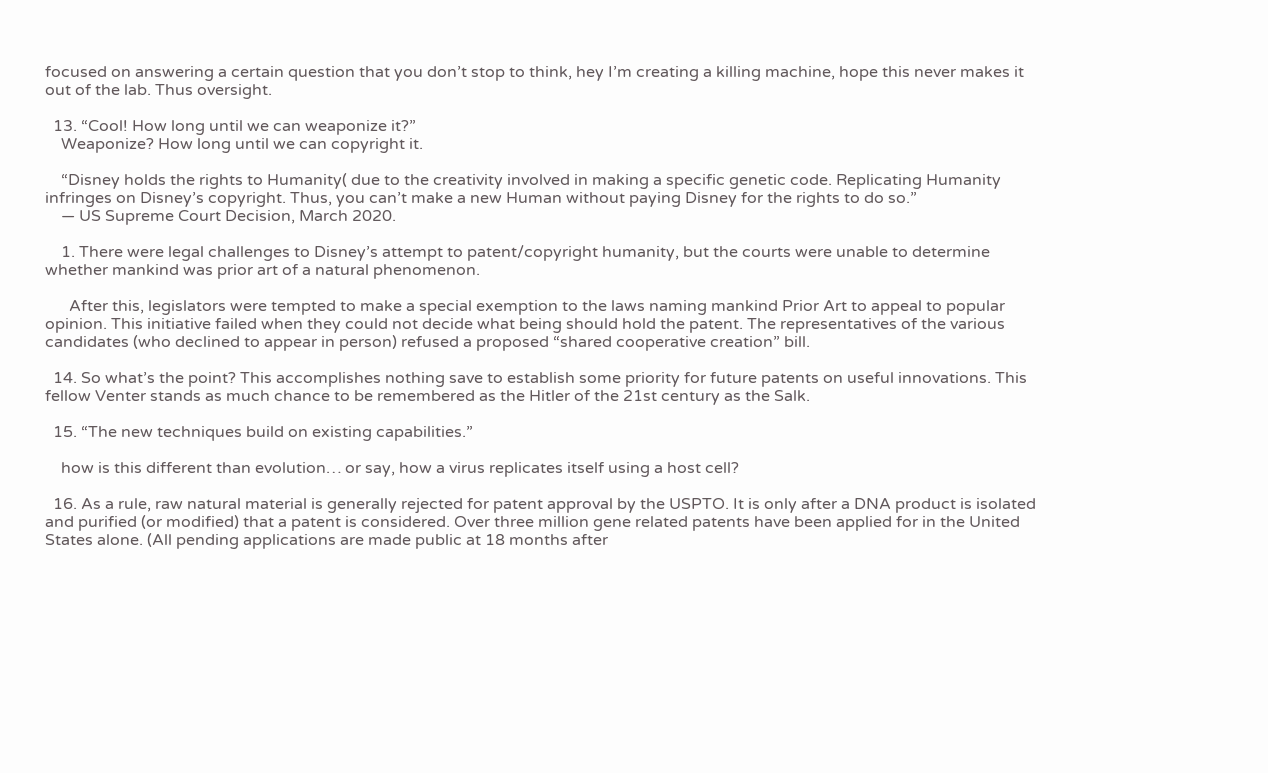focused on answering a certain question that you don’t stop to think, hey I’m creating a killing machine, hope this never makes it out of the lab. Thus oversight.

  13. “Cool! How long until we can weaponize it?”
    Weaponize? How long until we can copyright it.

    “Disney holds the rights to Humanity( due to the creativity involved in making a specific genetic code. Replicating Humanity infringes on Disney’s copyright. Thus, you can’t make a new Human without paying Disney for the rights to do so.”
    — US Supreme Court Decision, March 2020.

    1. There were legal challenges to Disney’s attempt to patent/copyright humanity, but the courts were unable to determine whether mankind was prior art of a natural phenomenon.

      After this, legislators were tempted to make a special exemption to the laws naming mankind Prior Art to appeal to popular opinion. This initiative failed when they could not decide what being should hold the patent. The representatives of the various candidates (who declined to appear in person) refused a proposed “shared cooperative creation” bill.

  14. So what’s the point? This accomplishes nothing save to establish some priority for future patents on useful innovations. This fellow Venter stands as much chance to be remembered as the Hitler of the 21st century as the Salk.

  15. “The new techniques build on existing capabilities.”

    how is this different than evolution… or say, how a virus replicates itself using a host cell?

  16. As a rule, raw natural material is generally rejected for patent approval by the USPTO. It is only after a DNA product is isolated and purified (or modified) that a patent is considered. Over three million gene related patents have been applied for in the United States alone. (All pending applications are made public at 18 months after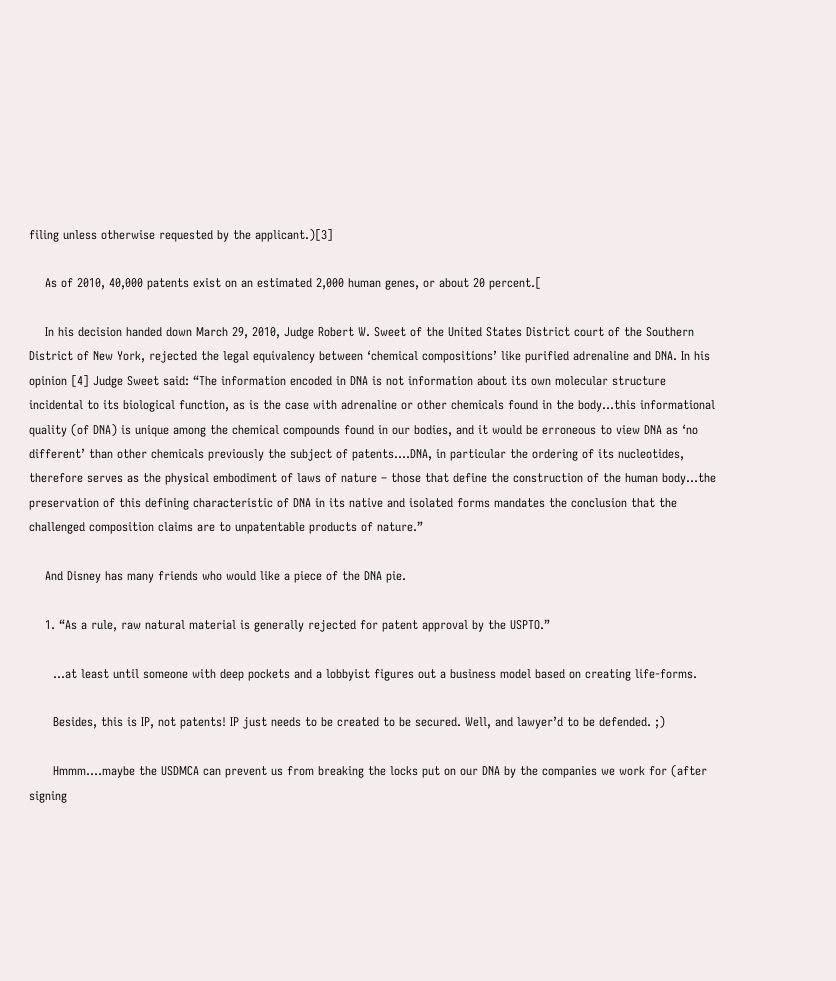filing unless otherwise requested by the applicant.)[3]

    As of 2010, 40,000 patents exist on an estimated 2,000 human genes, or about 20 percent.[

    In his decision handed down March 29, 2010, Judge Robert W. Sweet of the United States District court of the Southern District of New York, rejected the legal equivalency between ‘chemical compositions’ like purified adrenaline and DNA. In his opinion [4] Judge Sweet said: “The information encoded in DNA is not information about its own molecular structure incidental to its biological function, as is the case with adrenaline or other chemicals found in the body…this informational quality (of DNA) is unique among the chemical compounds found in our bodies, and it would be erroneous to view DNA as ‘no different’ than other chemicals previously the subject of patents….DNA, in particular the ordering of its nucleotides, therefore serves as the physical embodiment of laws of nature – those that define the construction of the human body…the preservation of this defining characteristic of DNA in its native and isolated forms mandates the conclusion that the challenged composition claims are to unpatentable products of nature.”

    And Disney has many friends who would like a piece of the DNA pie.

    1. “As a rule, raw natural material is generally rejected for patent approval by the USPTO.”

      …at least until someone with deep pockets and a lobbyist figures out a business model based on creating life-forms.

      Besides, this is IP, not patents! IP just needs to be created to be secured. Well, and lawyer’d to be defended. ;)

      Hmmm….maybe the USDMCA can prevent us from breaking the locks put on our DNA by the companies we work for (after signing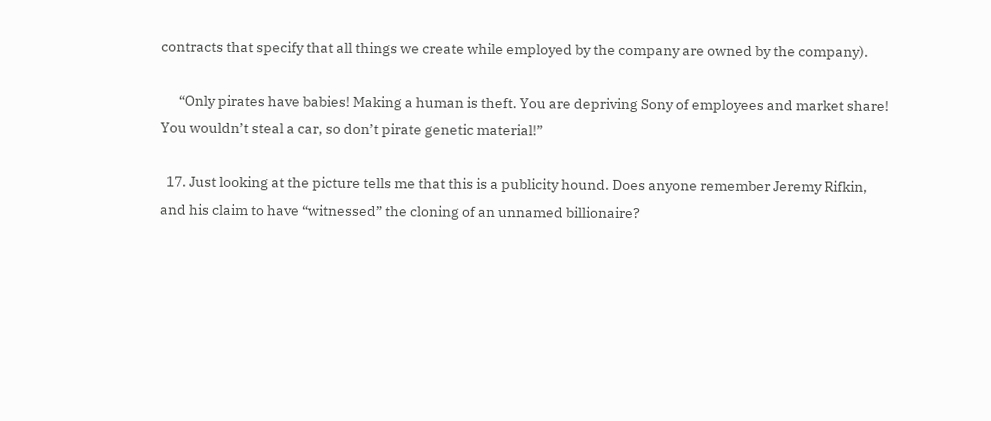contracts that specify that all things we create while employed by the company are owned by the company).

      “Only pirates have babies! Making a human is theft. You are depriving Sony of employees and market share! You wouldn’t steal a car, so don’t pirate genetic material!”

  17. Just looking at the picture tells me that this is a publicity hound. Does anyone remember Jeremy Rifkin, and his claim to have “witnessed” the cloning of an unnamed billionaire?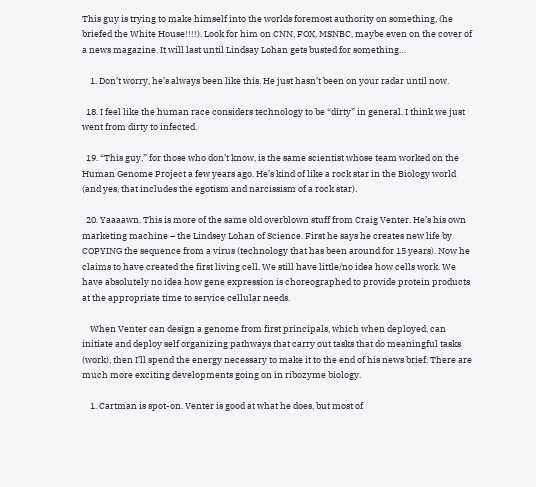This guy is trying to make himself into the worlds foremost authority on something, (he briefed the White House!!!!). Look for him on CNN, FOX, MSNBC, maybe even on the cover of a news magazine. It will last until Lindsay Lohan gets busted for something…

    1. Don’t worry, he’s always been like this. He just hasn’t been on your radar until now.

  18. I feel like the human race considers technology to be “dirty” in general. I think we just went from dirty to infected.

  19. “This guy,” for those who don’t know, is the same scientist whose team worked on the Human Genome Project a few years ago. He’s kind of like a rock star in the Biology world (and yes, that includes the egotism and narcissism of a rock star).

  20. Yaaaawn. This is more of the same old overblown stuff from Craig Venter. He’s his own marketing machine – the Lindsey Lohan of Science. First he says he creates new life by COPYING the sequence from a virus (technology that has been around for 15 years). Now he claims to have created the first living cell. We still have little/no idea how cells work. We have absolutely no idea how gene expression is choreographed to provide protein products at the appropriate time to service cellular needs.

    When Venter can design a genome from first principals, which when deployed, can initiate and deploy self organizing pathways that carry out tasks that do meaningful tasks (work), then I’ll spend the energy necessary to make it to the end of his news brief. There are much more exciting developments going on in ribozyme biology.

    1. Cartman is spot-on. Venter is good at what he does, but most of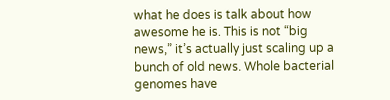what he does is talk about how awesome he is. This is not “big news,” it’s actually just scaling up a bunch of old news. Whole bacterial genomes have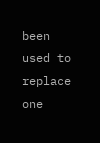been used to replace one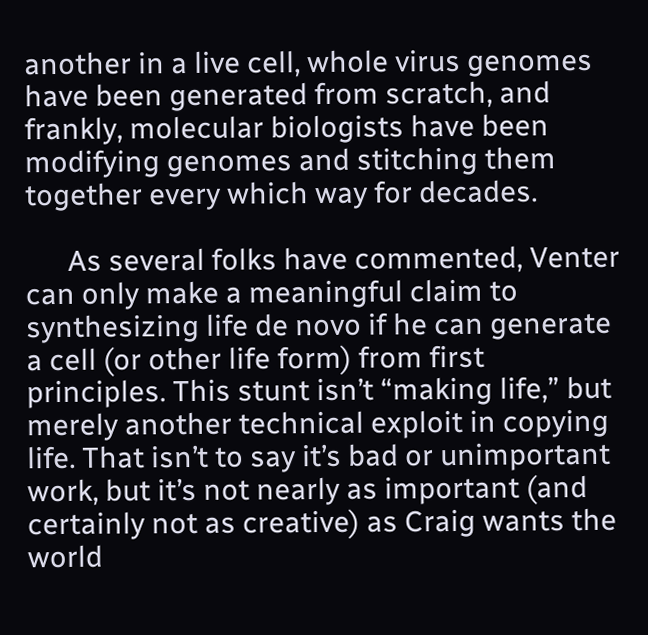another in a live cell, whole virus genomes have been generated from scratch, and frankly, molecular biologists have been modifying genomes and stitching them together every which way for decades.

      As several folks have commented, Venter can only make a meaningful claim to synthesizing life de novo if he can generate a cell (or other life form) from first principles. This stunt isn’t “making life,” but merely another technical exploit in copying life. That isn’t to say it’s bad or unimportant work, but it’s not nearly as important (and certainly not as creative) as Craig wants the world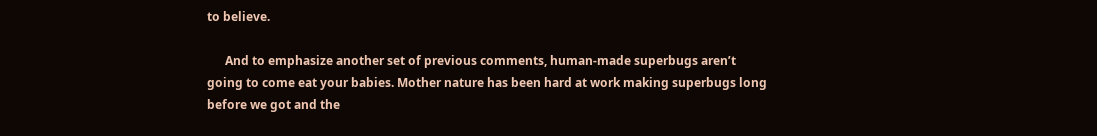to believe.

      And to emphasize another set of previous comments, human-made superbugs aren’t going to come eat your babies. Mother nature has been hard at work making superbugs long before we got and the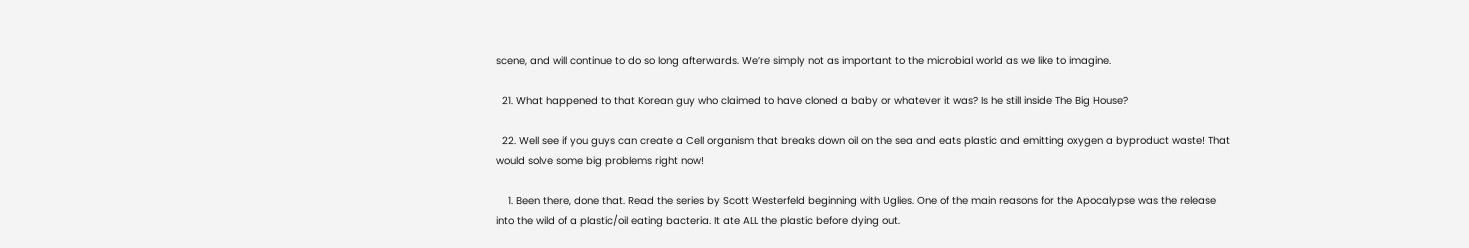scene, and will continue to do so long afterwards. We’re simply not as important to the microbial world as we like to imagine.

  21. What happened to that Korean guy who claimed to have cloned a baby or whatever it was? Is he still inside The Big House?

  22. Well see if you guys can create a Cell organism that breaks down oil on the sea and eats plastic and emitting oxygen a byproduct waste! That would solve some big problems right now!

    1. Been there, done that. Read the series by Scott Westerfeld beginning with Uglies. One of the main reasons for the Apocalypse was the release into the wild of a plastic/oil eating bacteria. It ate ALL the plastic before dying out.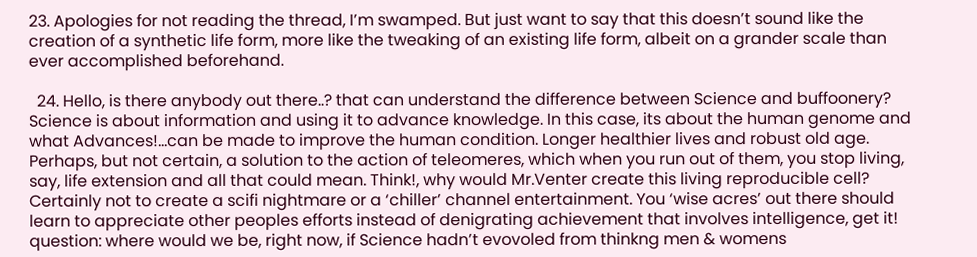23. Apologies for not reading the thread, I’m swamped. But just want to say that this doesn’t sound like the creation of a synthetic life form, more like the tweaking of an existing life form, albeit on a grander scale than ever accomplished beforehand.

  24. Hello, is there anybody out there..? that can understand the difference between Science and buffoonery? Science is about information and using it to advance knowledge. In this case, its about the human genome and what Advances!…can be made to improve the human condition. Longer healthier lives and robust old age. Perhaps, but not certain, a solution to the action of teleomeres, which when you run out of them, you stop living, say, life extension and all that could mean. Think!, why would Mr.Venter create this living reproducible cell? Certainly not to create a scifi nightmare or a ‘chiller’ channel entertainment. You ‘wise acres’ out there should learn to appreciate other peoples efforts instead of denigrating achievement that involves intelligence, get it! question: where would we be, right now, if Science hadn’t evovoled from thinkng men & womens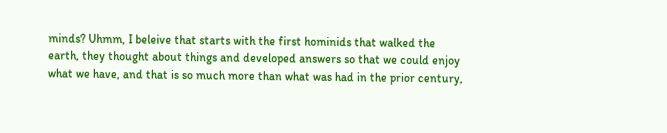minds? Uhmm, I beleive that starts with the first hominids that walked the earth, they thought about things and developed answers so that we could enjoy what we have, and that is so much more than what was had in the prior century,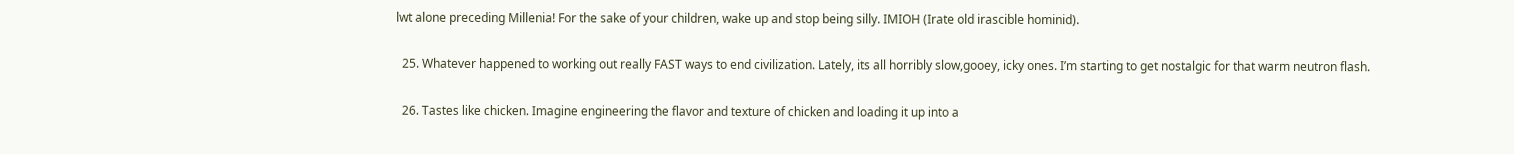lwt alone preceding Millenia! For the sake of your children, wake up and stop being silly. IMIOH (Irate old irascible hominid).

  25. Whatever happened to working out really FAST ways to end civilization. Lately, its all horribly slow,gooey, icky ones. I’m starting to get nostalgic for that warm neutron flash.

  26. Tastes like chicken. Imagine engineering the flavor and texture of chicken and loading it up into a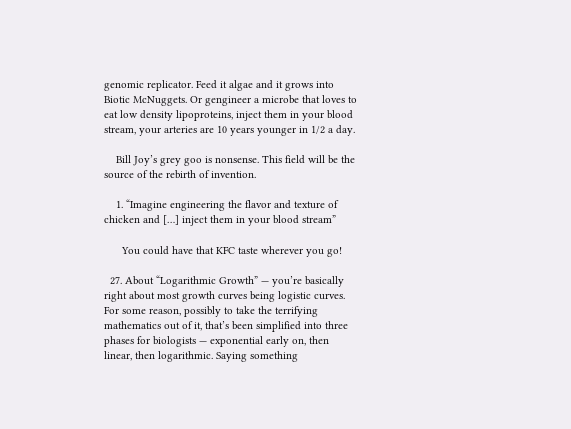genomic replicator. Feed it algae and it grows into Biotic McNuggets. Or gengineer a microbe that loves to eat low density lipoproteins, inject them in your blood stream, your arteries are 10 years younger in 1/2 a day.

    Bill Joy’s grey goo is nonsense. This field will be the source of the rebirth of invention.

    1. “Imagine engineering the flavor and texture of chicken and […] inject them in your blood stream”

      You could have that KFC taste wherever you go!

  27. About “Logarithmic Growth” — you’re basically right about most growth curves being logistic curves. For some reason, possibly to take the terrifying mathematics out of it, that’s been simplified into three phases for biologists — exponential early on, then linear, then logarithmic. Saying something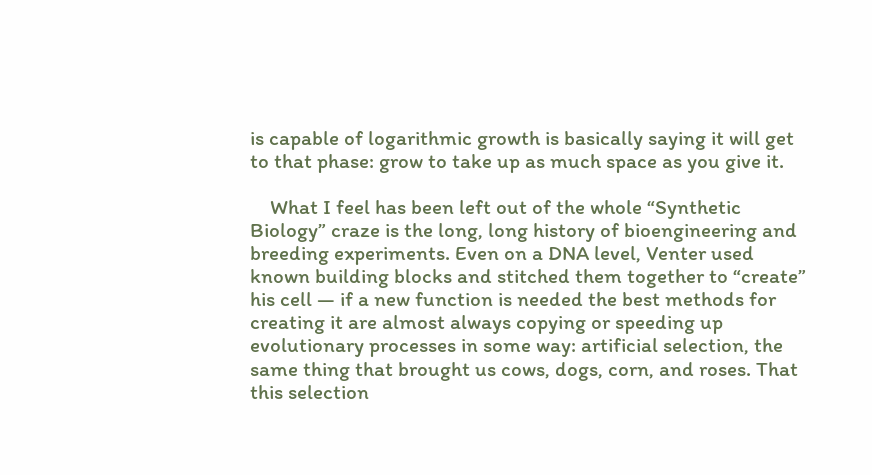is capable of logarithmic growth is basically saying it will get to that phase: grow to take up as much space as you give it.

    What I feel has been left out of the whole “Synthetic Biology” craze is the long, long history of bioengineering and breeding experiments. Even on a DNA level, Venter used known building blocks and stitched them together to “create” his cell — if a new function is needed the best methods for creating it are almost always copying or speeding up evolutionary processes in some way: artificial selection, the same thing that brought us cows, dogs, corn, and roses. That this selection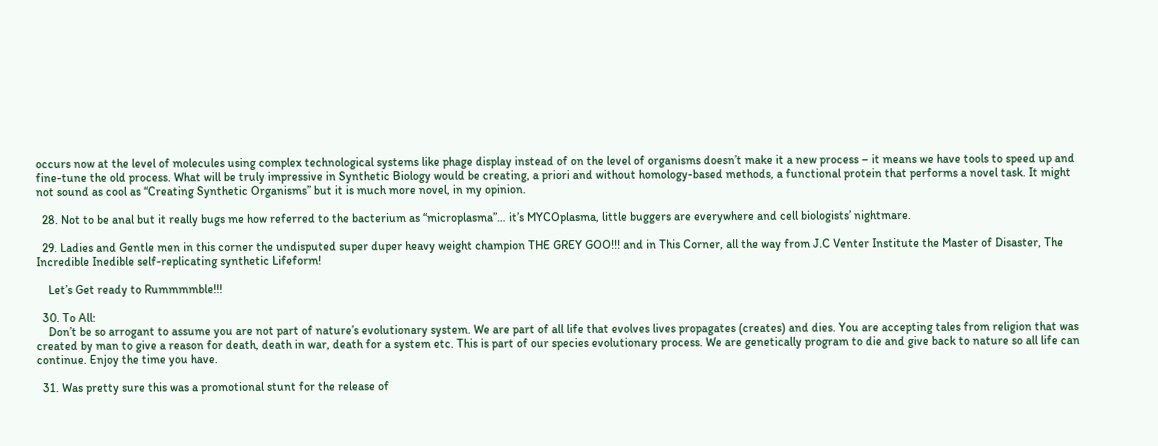occurs now at the level of molecules using complex technological systems like phage display instead of on the level of organisms doesn’t make it a new process – it means we have tools to speed up and fine-tune the old process. What will be truly impressive in Synthetic Biology would be creating, a priori and without homology-based methods, a functional protein that performs a novel task. It might not sound as cool as “Creating Synthetic Organisms” but it is much more novel, in my opinion.

  28. Not to be anal but it really bugs me how referred to the bacterium as “microplasma”… it’s MYCOplasma, little buggers are everywhere and cell biologists’ nightmare.

  29. Ladies and Gentle men in this corner the undisputed super duper heavy weight champion THE GREY GOO!!! and in This Corner, all the way from J.C Venter Institute the Master of Disaster, The Incredible Inedible self-replicating synthetic Lifeform!

    Let’s Get ready to Rummmmble!!!

  30. To All:
    Don’t be so arrogant to assume you are not part of nature’s evolutionary system. We are part of all life that evolves lives propagates (creates) and dies. You are accepting tales from religion that was created by man to give a reason for death, death in war, death for a system etc. This is part of our species evolutionary process. We are genetically program to die and give back to nature so all life can continue. Enjoy the time you have.

  31. Was pretty sure this was a promotional stunt for the release of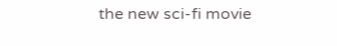the new sci-fi movie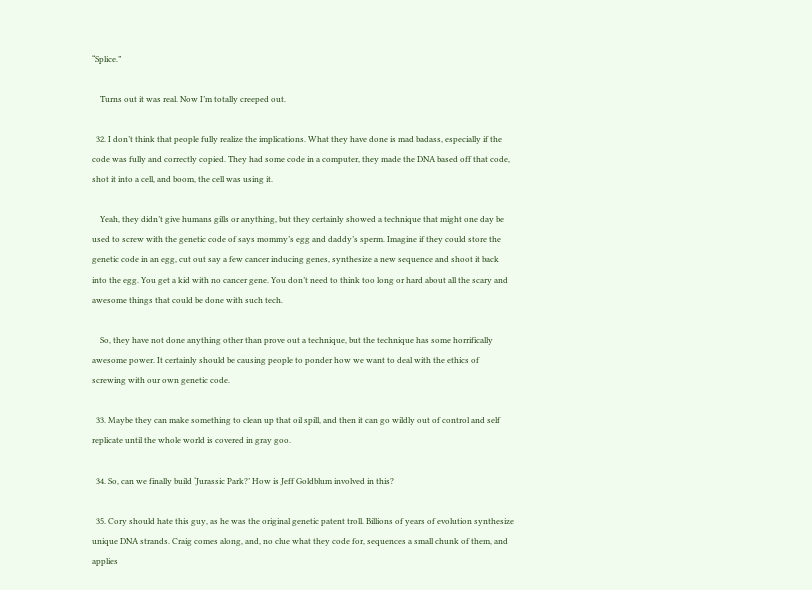“Splice.”

    Turns out it was real. Now I’m totally creeped out.

  32. I don’t think that people fully realize the implications. What they have done is mad badass, especially if the code was fully and correctly copied. They had some code in a computer, they made the DNA based off that code, shot it into a cell, and boom, the cell was using it.

    Yeah, they didn’t give humans gills or anything, but they certainly showed a technique that might one day be used to screw with the genetic code of says mommy’s egg and daddy’s sperm. Imagine if they could store the genetic code in an egg, cut out say a few cancer inducing genes, synthesize a new sequence and shoot it back into the egg. You get a kid with no cancer gene. You don’t need to think too long or hard about all the scary and awesome things that could be done with such tech.

    So, they have not done anything other than prove out a technique, but the technique has some horrifically awesome power. It certainly should be causing people to ponder how we want to deal with the ethics of screwing with our own genetic code.

  33. Maybe they can make something to clean up that oil spill, and then it can go wildly out of control and self replicate until the whole world is covered in gray goo.

  34. So, can we finally build ‘Jurassic Park?’ How is Jeff Goldblum involved in this?

  35. Cory should hate this guy, as he was the original genetic patent troll. Billions of years of evolution synthesize unique DNA strands. Craig comes along, and, no clue what they code for, sequences a small chunk of them, and applies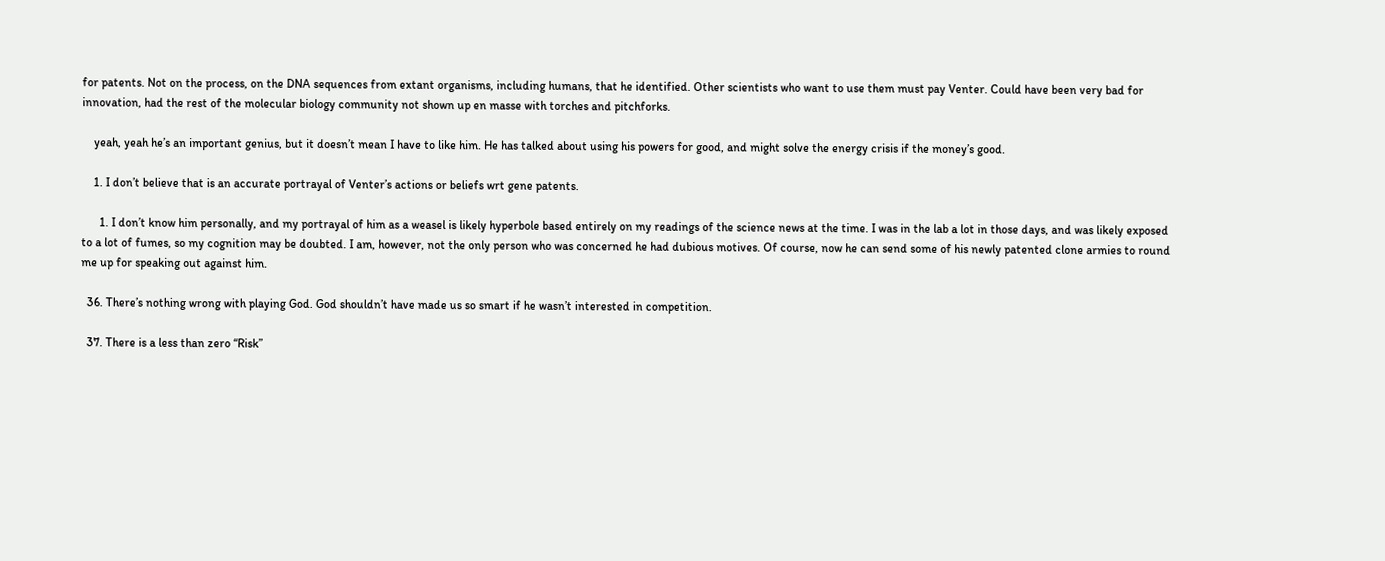for patents. Not on the process, on the DNA sequences from extant organisms, including humans, that he identified. Other scientists who want to use them must pay Venter. Could have been very bad for innovation, had the rest of the molecular biology community not shown up en masse with torches and pitchforks.

    yeah, yeah he’s an important genius, but it doesn’t mean I have to like him. He has talked about using his powers for good, and might solve the energy crisis if the money’s good.

    1. I don’t believe that is an accurate portrayal of Venter’s actions or beliefs wrt gene patents.

      1. I don’t know him personally, and my portrayal of him as a weasel is likely hyperbole based entirely on my readings of the science news at the time. I was in the lab a lot in those days, and was likely exposed to a lot of fumes, so my cognition may be doubted. I am, however, not the only person who was concerned he had dubious motives. Of course, now he can send some of his newly patented clone armies to round me up for speaking out against him.

  36. There’s nothing wrong with playing God. God shouldn’t have made us so smart if he wasn’t interested in competition.

  37. There is a less than zero “Risk”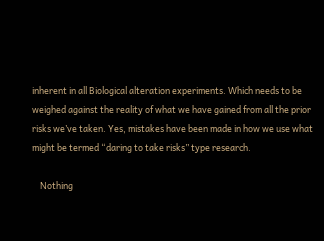inherent in all Biological alteration experiments. Which needs to be weighed against the reality of what we have gained from all the prior risks we’ve taken. Yes, mistakes have been made in how we use what might be termed “daring to take risks” type research.

    Nothing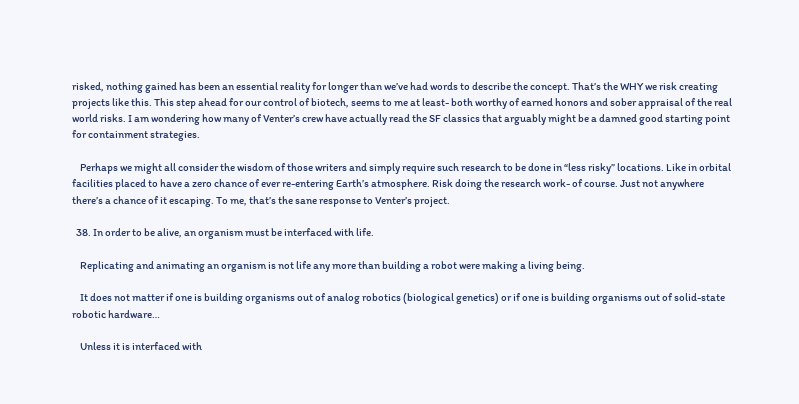risked, nothing gained has been an essential reality for longer than we’ve had words to describe the concept. That’s the WHY we risk creating projects like this. This step ahead for our control of biotech, seems to me at least- both worthy of earned honors and sober appraisal of the real world risks. I am wondering how many of Venter’s crew have actually read the SF classics that arguably might be a damned good starting point for containment strategies.

    Perhaps we might all consider the wisdom of those writers and simply require such research to be done in “less risky” locations. Like in orbital facilities placed to have a zero chance of ever re-entering Earth’s atmosphere. Risk doing the research work- of course. Just not anywhere there’s a chance of it escaping. To me, that’s the sane response to Venter’s project.

  38. In order to be alive, an organism must be interfaced with life.

    Replicating and animating an organism is not life any more than building a robot were making a living being.

    It does not matter if one is building organisms out of analog robotics (biological genetics) or if one is building organisms out of solid-state robotic hardware…

    Unless it is interfaced with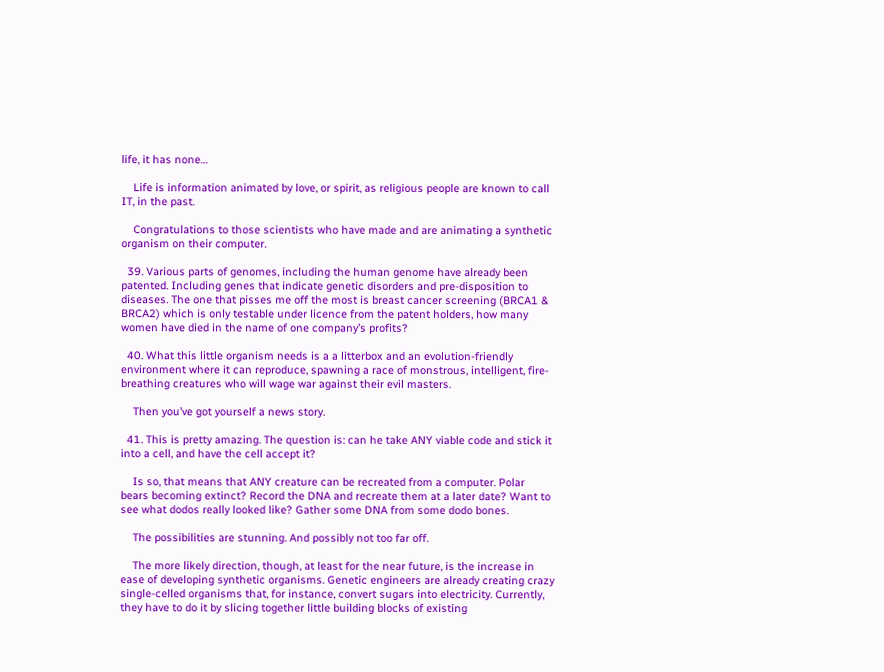life, it has none…

    Life is information animated by love, or spirit, as religious people are known to call IT, in the past.

    Congratulations to those scientists who have made and are animating a synthetic organism on their computer.

  39. Various parts of genomes, including the human genome have already been patented. Including genes that indicate genetic disorders and pre-disposition to diseases. The one that pisses me off the most is breast cancer screening (BRCA1 & BRCA2) which is only testable under licence from the patent holders, how many women have died in the name of one company’s profits?

  40. What this little organism needs is a a litterbox and an evolution-friendly environment where it can reproduce, spawning a race of monstrous, intelligent, fire-breathing creatures who will wage war against their evil masters.

    Then you’ve got yourself a news story.

  41. This is pretty amazing. The question is: can he take ANY viable code and stick it into a cell, and have the cell accept it?

    Is so, that means that ANY creature can be recreated from a computer. Polar bears becoming extinct? Record the DNA and recreate them at a later date? Want to see what dodos really looked like? Gather some DNA from some dodo bones.

    The possibilities are stunning. And possibly not too far off.

    The more likely direction, though, at least for the near future, is the increase in ease of developing synthetic organisms. Genetic engineers are already creating crazy single-celled organisms that, for instance, convert sugars into electricity. Currently, they have to do it by slicing together little building blocks of existing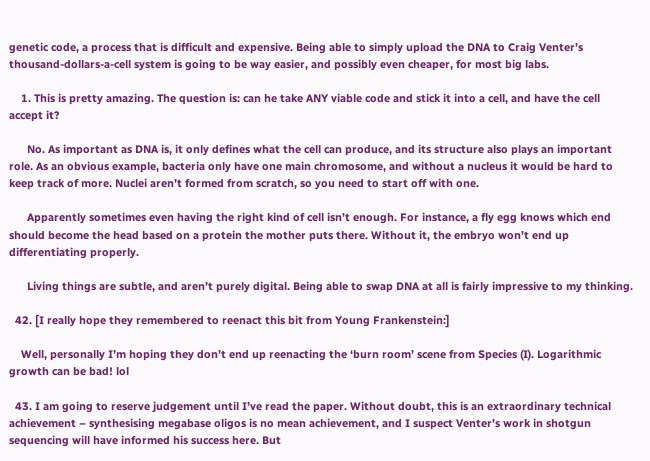genetic code, a process that is difficult and expensive. Being able to simply upload the DNA to Craig Venter’s thousand-dollars-a-cell system is going to be way easier, and possibly even cheaper, for most big labs.

    1. This is pretty amazing. The question is: can he take ANY viable code and stick it into a cell, and have the cell accept it?

      No. As important as DNA is, it only defines what the cell can produce, and its structure also plays an important role. As an obvious example, bacteria only have one main chromosome, and without a nucleus it would be hard to keep track of more. Nuclei aren’t formed from scratch, so you need to start off with one.

      Apparently sometimes even having the right kind of cell isn’t enough. For instance, a fly egg knows which end should become the head based on a protein the mother puts there. Without it, the embryo won’t end up differentiating properly.

      Living things are subtle, and aren’t purely digital. Being able to swap DNA at all is fairly impressive to my thinking.

  42. [I really hope they remembered to reenact this bit from Young Frankenstein:]

    Well, personally I’m hoping they don’t end up reenacting the ‘burn room’ scene from Species (I). Logarithmic growth can be bad! lol

  43. I am going to reserve judgement until I’ve read the paper. Without doubt, this is an extraordinary technical achievement – synthesising megabase oligos is no mean achievement, and I suspect Venter’s work in shotgun sequencing will have informed his success here. But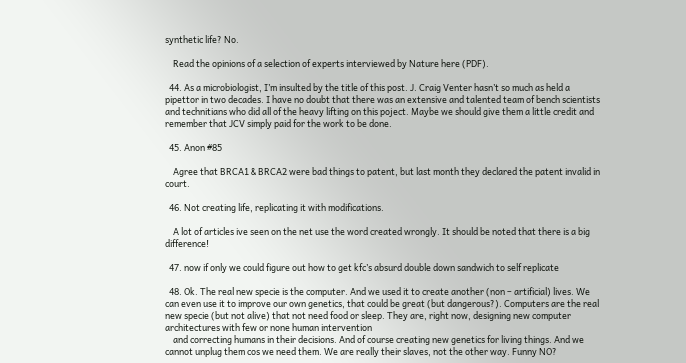synthetic life? No.

    Read the opinions of a selection of experts interviewed by Nature here (PDF).

  44. As a microbiologist, I’m insulted by the title of this post. J. Craig Venter hasn’t so much as held a pipettor in two decades. I have no doubt that there was an extensive and talented team of bench scientists and technitians who did all of the heavy lifting on this poject. Maybe we should give them a little credit and remember that JCV simply paid for the work to be done.

  45. Anon #85

    Agree that BRCA1 & BRCA2 were bad things to patent, but last month they declared the patent invalid in court.

  46. Not creating life, replicating it with modifications.

    A lot of articles ive seen on the net use the word created wrongly. It should be noted that there is a big difference!

  47. now if only we could figure out how to get kfc’s absurd double down sandwich to self replicate

  48. Ok. The real new specie is the computer. And we used it to create another (non – artificial) lives. We can even use it to improve our own genetics, that could be great (but dangerous?). Computers are the real new specie (but not alive) that not need food or sleep. They are, right now, designing new computer architectures with few or none human intervention
    and correcting humans in their decisions. And of course creating new genetics for living things. And we cannot unplug them cos we need them. We are really their slaves, not the other way. Funny NO?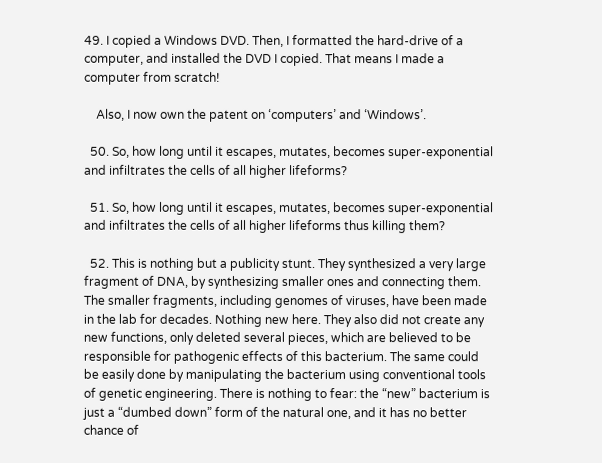49. I copied a Windows DVD. Then, I formatted the hard-drive of a computer, and installed the DVD I copied. That means I made a computer from scratch!

    Also, I now own the patent on ‘computers’ and ‘Windows’.

  50. So, how long until it escapes, mutates, becomes super-exponential and infiltrates the cells of all higher lifeforms?

  51. So, how long until it escapes, mutates, becomes super-exponential and infiltrates the cells of all higher lifeforms thus killing them?

  52. This is nothing but a publicity stunt. They synthesized a very large fragment of DNA, by synthesizing smaller ones and connecting them. The smaller fragments, including genomes of viruses, have been made in the lab for decades. Nothing new here. They also did not create any new functions, only deleted several pieces, which are believed to be responsible for pathogenic effects of this bacterium. The same could be easily done by manipulating the bacterium using conventional tools of genetic engineering. There is nothing to fear: the “new” bacterium is just a “dumbed down” form of the natural one, and it has no better chance of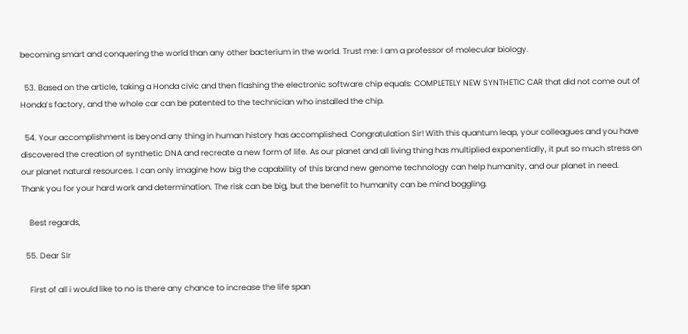becoming smart and conquering the world than any other bacterium in the world. Trust me: I am a professor of molecular biology.

  53. Based on the article, taking a Honda civic and then flashing the electronic software chip equals: COMPLETELY NEW SYNTHETIC CAR that did not come out of Honda’s factory, and the whole car can be patented to the technician who installed the chip.

  54. Your accomplishment is beyond any thing in human history has accomplished. Congratulation Sir! With this quantum leap, your colleagues and you have discovered the creation of synthetic DNA and recreate a new form of life. As our planet and all living thing has multiplied exponentially, it put so much stress on our planet natural resources. I can only imagine how big the capability of this brand new genome technology can help humanity, and our planet in need. Thank you for your hard work and determination. The risk can be big, but the benefit to humanity can be mind boggling.

    Best regards,

  55. Dear SIr

    First of all i would like to no is there any chance to increase the life span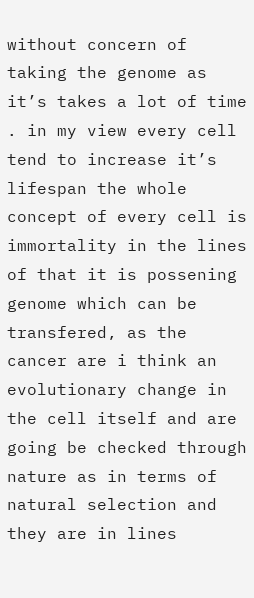without concern of taking the genome as it’s takes a lot of time . in my view every cell tend to increase it’s lifespan the whole concept of every cell is immortality in the lines of that it is possening genome which can be transfered, as the cancer are i think an evolutionary change in the cell itself and are going be checked through nature as in terms of natural selection and they are in lines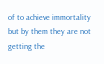of to achieve immortality but by them they are not getting the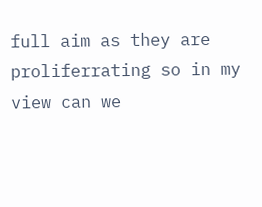full aim as they are proliferrating so in my view can we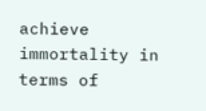achieve immortality in terms of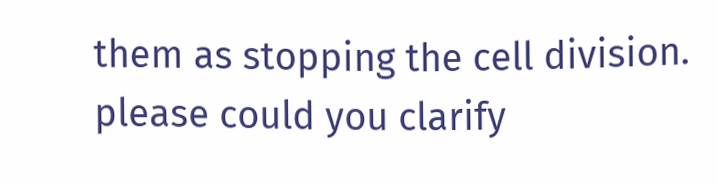them as stopping the cell division. please could you clarify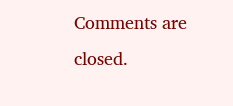Comments are closed.